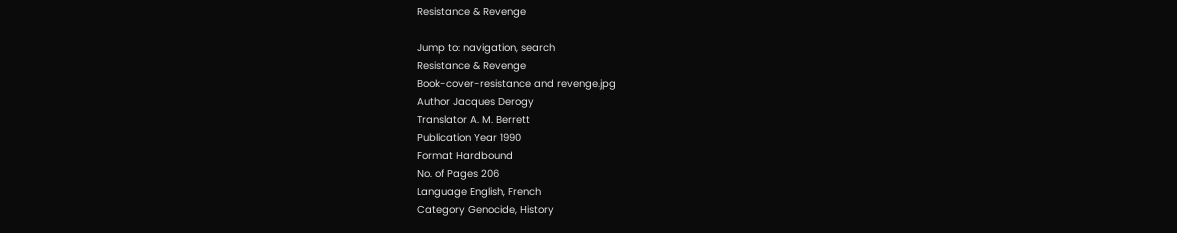Resistance & Revenge

Jump to: navigation, search
Resistance & Revenge
Book-cover-resistance and revenge.jpg
Author Jacques Derogy
Translator A. M. Berrett
Publication Year 1990
Format Hardbound
No. of Pages 206
Language English, French
Category Genocide, History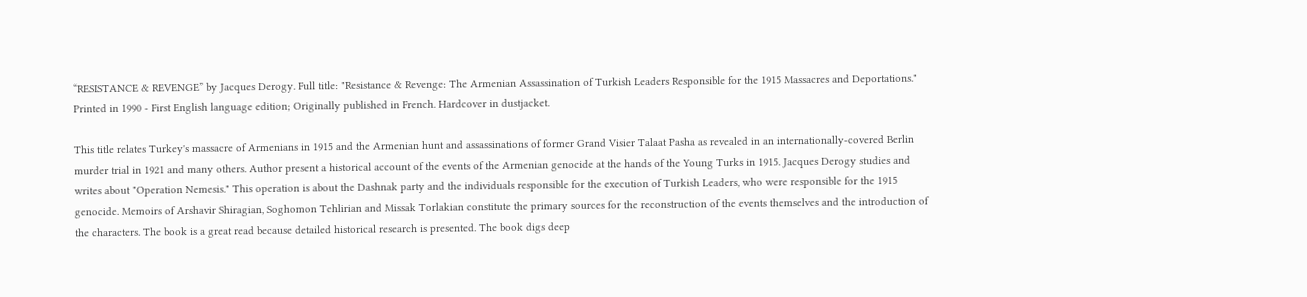“RESISTANCE & REVENGE” by Jacques Derogy. Full title: "Resistance & Revenge: The Armenian Assassination of Turkish Leaders Responsible for the 1915 Massacres and Deportations." Printed in 1990 - First English language edition; Originally published in French. Hardcover in dustjacket.

This title relates Turkey's massacre of Armenians in 1915 and the Armenian hunt and assassinations of former Grand Visier Talaat Pasha as revealed in an internationally-covered Berlin murder trial in 1921 and many others. Author present a historical account of the events of the Armenian genocide at the hands of the Young Turks in 1915. Jacques Derogy studies and writes about "Operation Nemesis." This operation is about the Dashnak party and the individuals responsible for the execution of Turkish Leaders, who were responsible for the 1915 genocide. Memoirs of Arshavir Shiragian, Soghomon Tehlirian and Missak Torlakian constitute the primary sources for the reconstruction of the events themselves and the introduction of the characters. The book is a great read because detailed historical research is presented. The book digs deep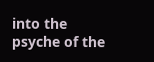into the psyche of the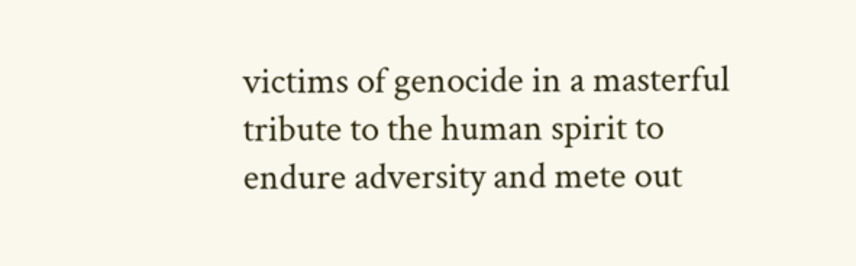victims of genocide in a masterful tribute to the human spirit to endure adversity and mete out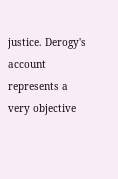justice. Derogy's account represents a very objective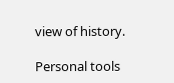view of history.

Personal tools